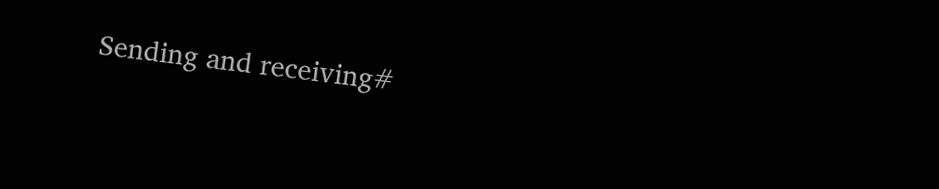Sending and receiving#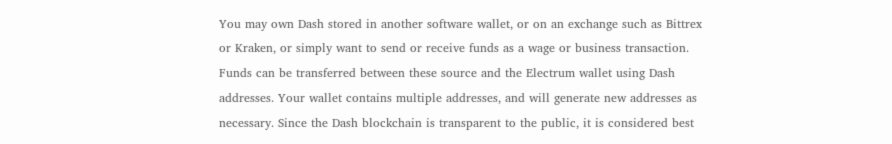You may own Dash stored in another software wallet, or on an exchange such as Bittrex or Kraken, or simply want to send or receive funds as a wage or business transaction. Funds can be transferred between these source and the Electrum wallet using Dash addresses. Your wallet contains multiple addresses, and will generate new addresses as necessary. Since the Dash blockchain is transparent to the public, it is considered best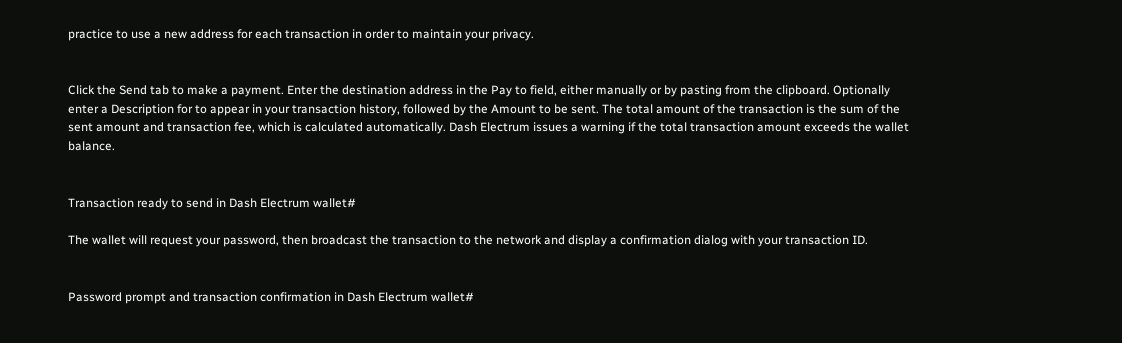practice to use a new address for each transaction in order to maintain your privacy.


Click the Send tab to make a payment. Enter the destination address in the Pay to field, either manually or by pasting from the clipboard. Optionally enter a Description for to appear in your transaction history, followed by the Amount to be sent. The total amount of the transaction is the sum of the sent amount and transaction fee, which is calculated automatically. Dash Electrum issues a warning if the total transaction amount exceeds the wallet balance.


Transaction ready to send in Dash Electrum wallet#

The wallet will request your password, then broadcast the transaction to the network and display a confirmation dialog with your transaction ID.


Password prompt and transaction confirmation in Dash Electrum wallet#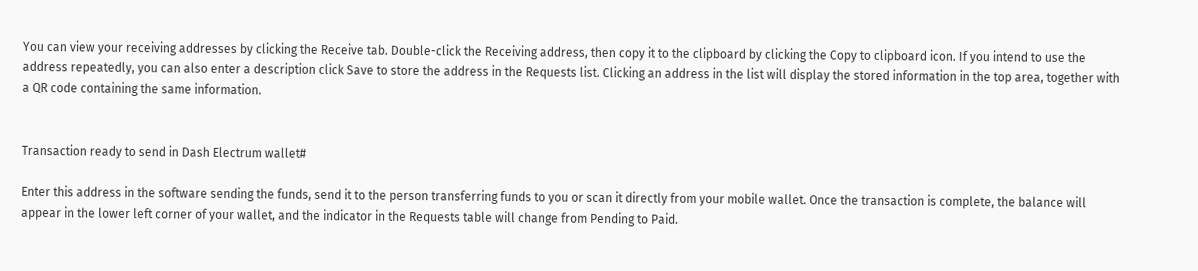You can view your receiving addresses by clicking the Receive tab. Double-click the Receiving address, then copy it to the clipboard by clicking the Copy to clipboard icon. If you intend to use the address repeatedly, you can also enter a description click Save to store the address in the Requests list. Clicking an address in the list will display the stored information in the top area, together with a QR code containing the same information.


Transaction ready to send in Dash Electrum wallet#

Enter this address in the software sending the funds, send it to the person transferring funds to you or scan it directly from your mobile wallet. Once the transaction is complete, the balance will appear in the lower left corner of your wallet, and the indicator in the Requests table will change from Pending to Paid.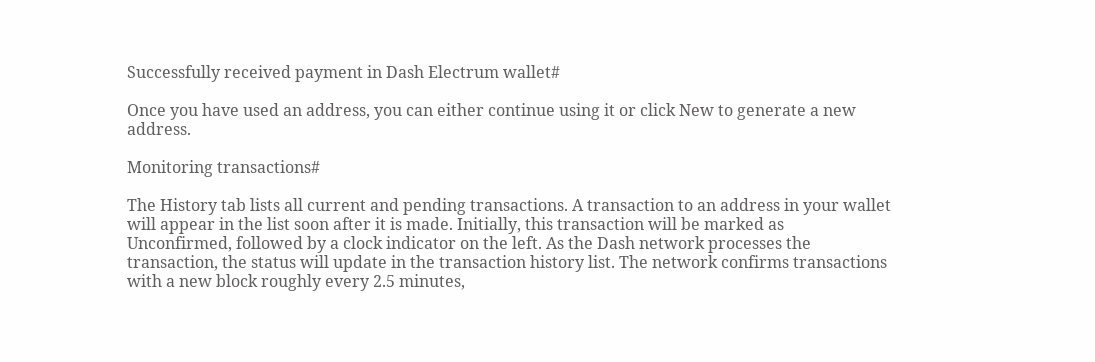Successfully received payment in Dash Electrum wallet#

Once you have used an address, you can either continue using it or click New to generate a new address.

Monitoring transactions#

The History tab lists all current and pending transactions. A transaction to an address in your wallet will appear in the list soon after it is made. Initially, this transaction will be marked as Unconfirmed, followed by a clock indicator on the left. As the Dash network processes the transaction, the status will update in the transaction history list. The network confirms transactions with a new block roughly every 2.5 minutes,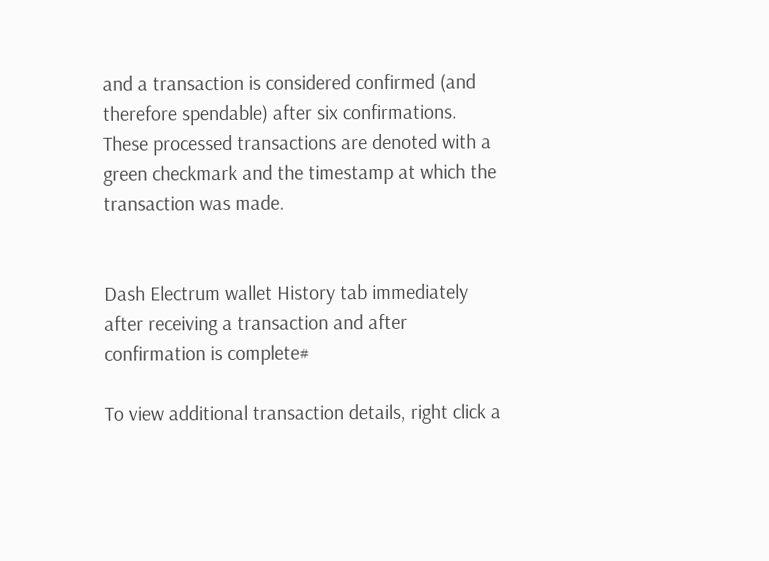and a transaction is considered confirmed (and therefore spendable) after six confirmations. These processed transactions are denoted with a green checkmark and the timestamp at which the transaction was made.


Dash Electrum wallet History tab immediately after receiving a transaction and after confirmation is complete#

To view additional transaction details, right click a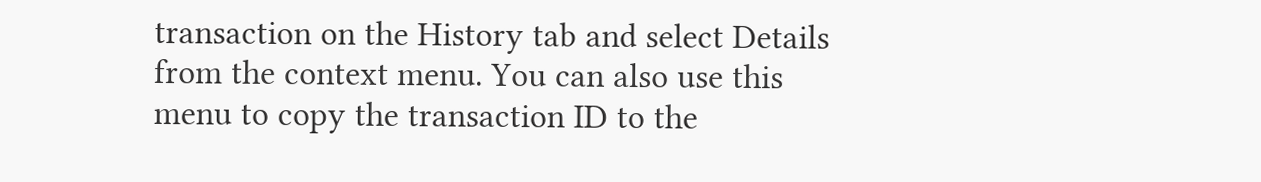transaction on the History tab and select Details from the context menu. You can also use this menu to copy the transaction ID to the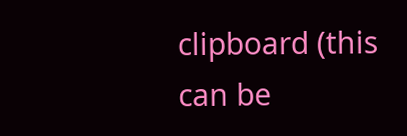clipboard (this can be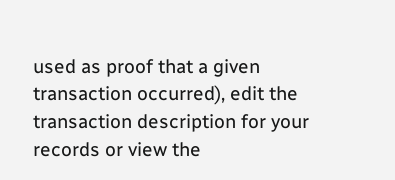used as proof that a given transaction occurred), edit the transaction description for your records or view the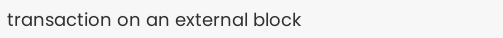transaction on an external block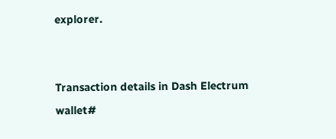explorer.


Transaction details in Dash Electrum wallet#